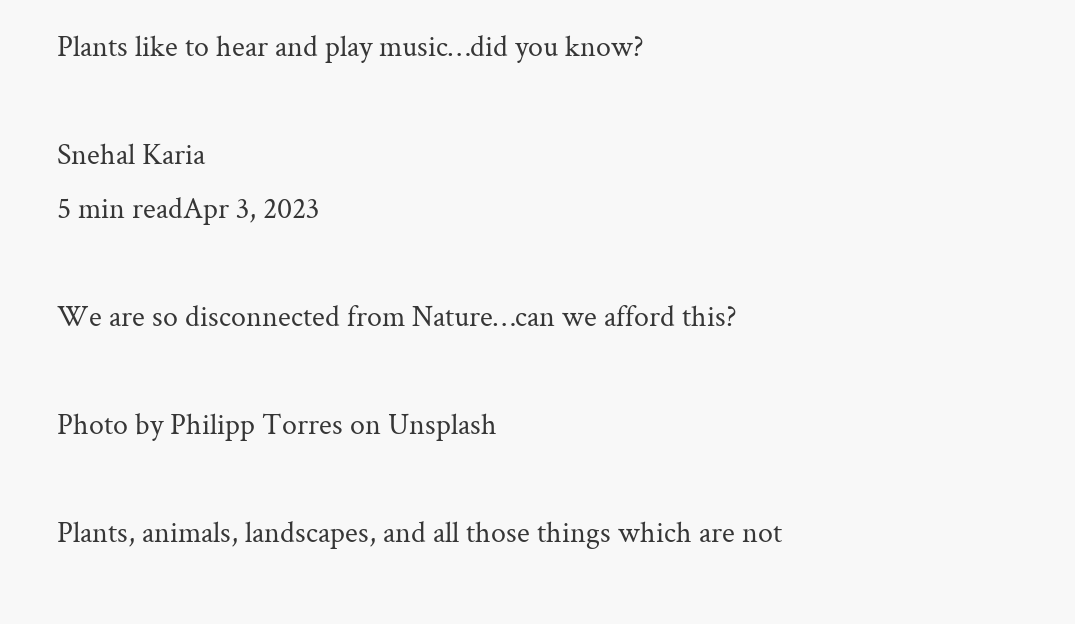Plants like to hear and play music…did you know?

Snehal Karia
5 min readApr 3, 2023

We are so disconnected from Nature…can we afford this?

Photo by Philipp Torres on Unsplash

Plants, animals, landscapes, and all those things which are not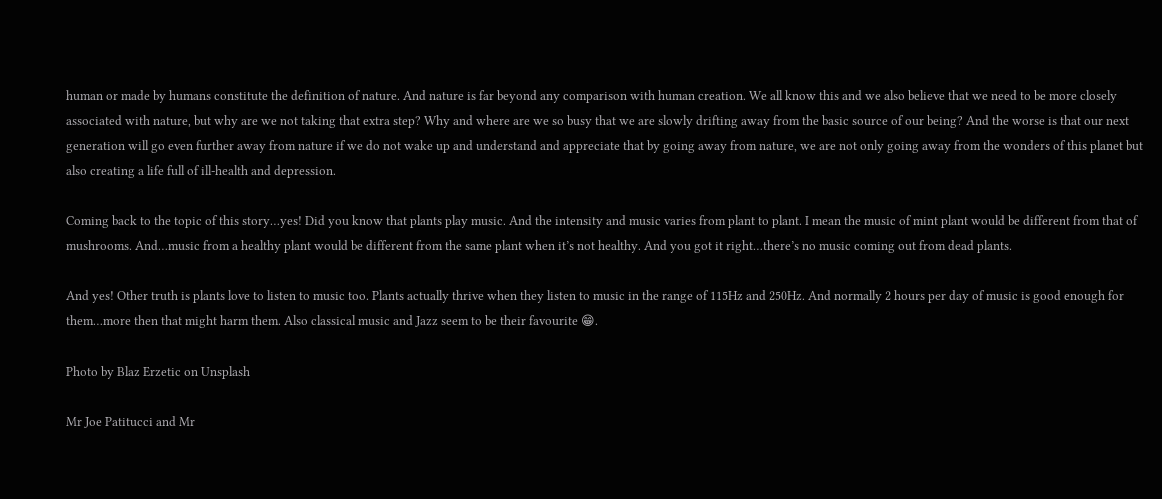human or made by humans constitute the definition of nature. And nature is far beyond any comparison with human creation. We all know this and we also believe that we need to be more closely associated with nature, but why are we not taking that extra step? Why and where are we so busy that we are slowly drifting away from the basic source of our being? And the worse is that our next generation will go even further away from nature if we do not wake up and understand and appreciate that by going away from nature, we are not only going away from the wonders of this planet but also creating a life full of ill-health and depression.

Coming back to the topic of this story…yes! Did you know that plants play music. And the intensity and music varies from plant to plant. I mean the music of mint plant would be different from that of mushrooms. And…music from a healthy plant would be different from the same plant when it’s not healthy. And you got it right…there’s no music coming out from dead plants.

And yes! Other truth is plants love to listen to music too. Plants actually thrive when they listen to music in the range of 115Hz and 250Hz. And normally 2 hours per day of music is good enough for them…more then that might harm them. Also classical music and Jazz seem to be their favourite 😁.

Photo by Blaz Erzetic on Unsplash

Mr Joe Patitucci and Mr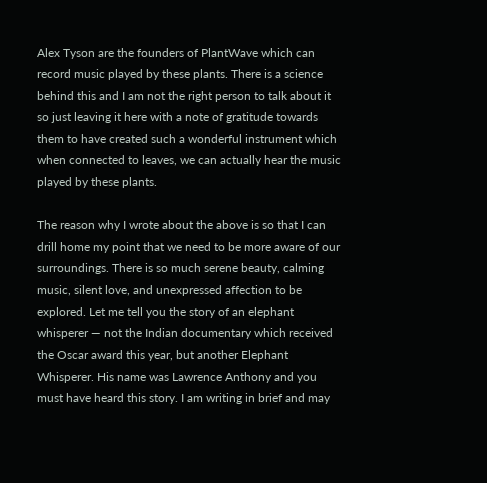Alex Tyson are the founders of PlantWave which can record music played by these plants. There is a science behind this and I am not the right person to talk about it so just leaving it here with a note of gratitude towards them to have created such a wonderful instrument which when connected to leaves, we can actually hear the music played by these plants.

The reason why I wrote about the above is so that I can drill home my point that we need to be more aware of our surroundings. There is so much serene beauty, calming music, silent love, and unexpressed affection to be explored. Let me tell you the story of an elephant whisperer — not the Indian documentary which received the Oscar award this year, but another Elephant Whisperer. His name was Lawrence Anthony and you must have heard this story. I am writing in brief and may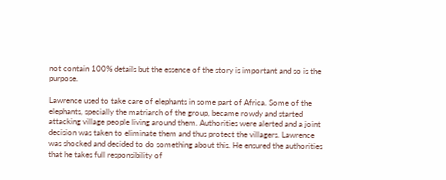not contain 100% details but the essence of the story is important and so is the purpose.

Lawrence used to take care of elephants in some part of Africa. Some of the elephants, specially the matriarch of the group, became rowdy and started attacking village people living around them. Authorities were alerted and a joint decision was taken to eliminate them and thus protect the villagers. Lawrence was shocked and decided to do something about this. He ensured the authorities that he takes full responsibility of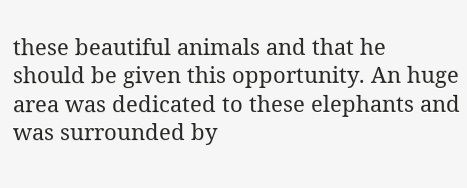these beautiful animals and that he should be given this opportunity. An huge area was dedicated to these elephants and was surrounded by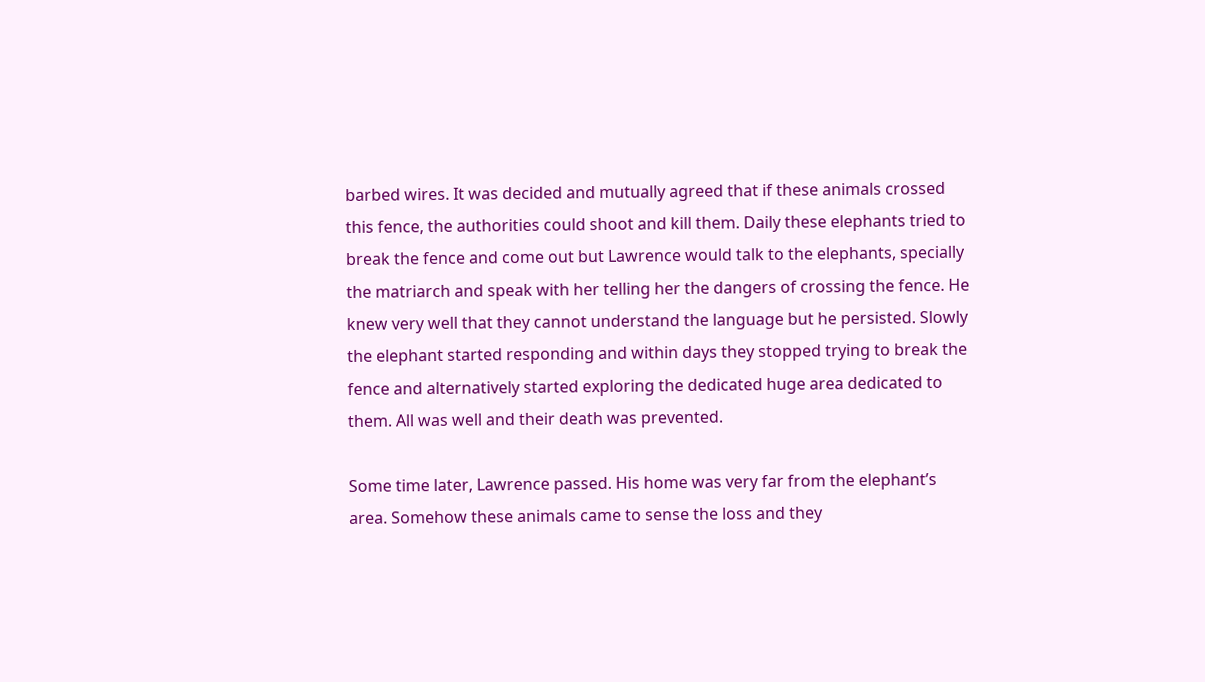barbed wires. It was decided and mutually agreed that if these animals crossed this fence, the authorities could shoot and kill them. Daily these elephants tried to break the fence and come out but Lawrence would talk to the elephants, specially the matriarch and speak with her telling her the dangers of crossing the fence. He knew very well that they cannot understand the language but he persisted. Slowly the elephant started responding and within days they stopped trying to break the fence and alternatively started exploring the dedicated huge area dedicated to them. All was well and their death was prevented.

Some time later, Lawrence passed. His home was very far from the elephant’s area. Somehow these animals came to sense the loss and they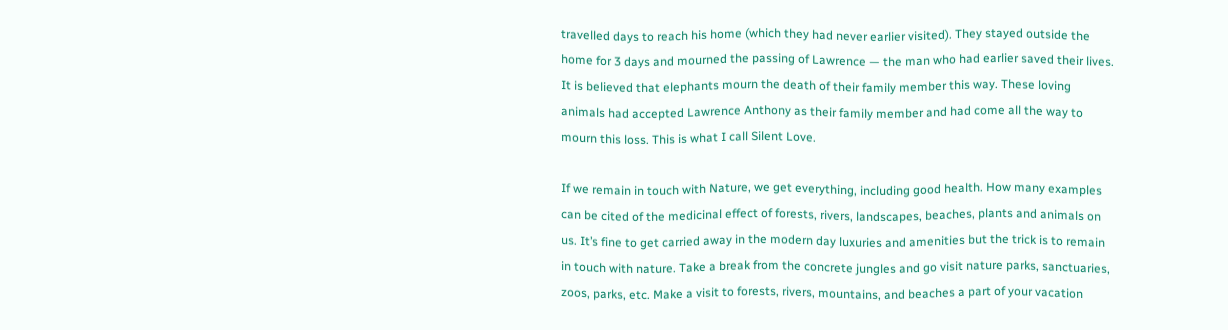travelled days to reach his home (which they had never earlier visited). They stayed outside the home for 3 days and mourned the passing of Lawrence — the man who had earlier saved their lives. It is believed that elephants mourn the death of their family member this way. These loving animals had accepted Lawrence Anthony as their family member and had come all the way to mourn this loss. This is what I call Silent Love.

If we remain in touch with Nature, we get everything, including good health. How many examples can be cited of the medicinal effect of forests, rivers, landscapes, beaches, plants and animals on us. It’s fine to get carried away in the modern day luxuries and amenities but the trick is to remain in touch with nature. Take a break from the concrete jungles and go visit nature parks, sanctuaries, zoos, parks, etc. Make a visit to forests, rivers, mountains, and beaches a part of your vacation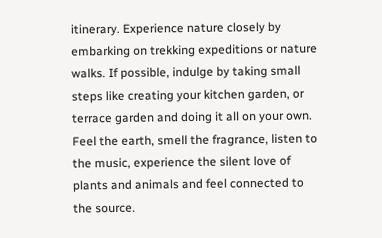itinerary. Experience nature closely by embarking on trekking expeditions or nature walks. If possible, indulge by taking small steps like creating your kitchen garden, or terrace garden and doing it all on your own. Feel the earth, smell the fragrance, listen to the music, experience the silent love of plants and animals and feel connected to the source.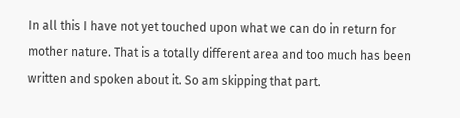In all this I have not yet touched upon what we can do in return for mother nature. That is a totally different area and too much has been written and spoken about it. So am skipping that part.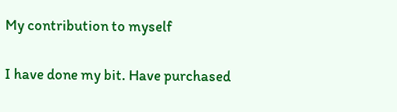My contribution to myself

I have done my bit. Have purchased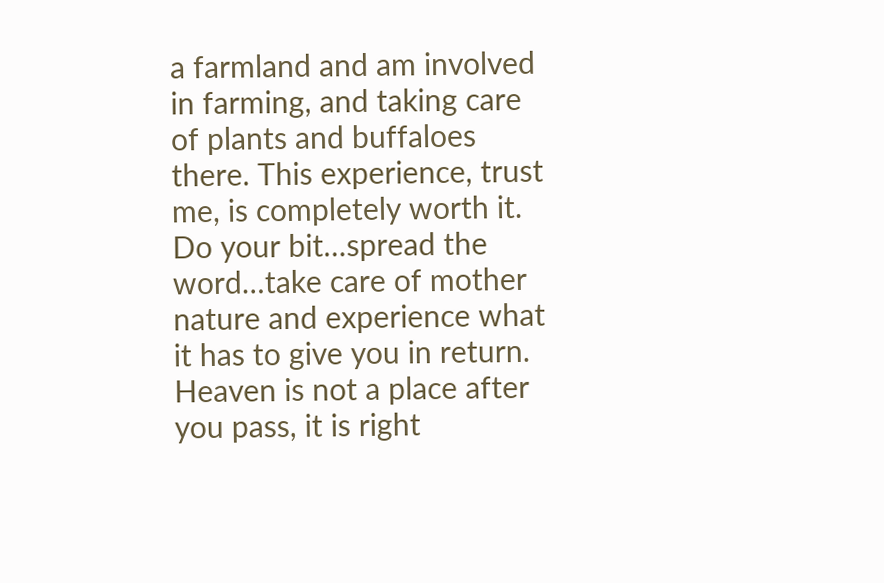a farmland and am involved in farming, and taking care of plants and buffaloes there. This experience, trust me, is completely worth it. Do your bit…spread the word…take care of mother nature and experience what it has to give you in return. Heaven is not a place after you pass, it is right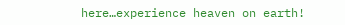here…experience heaven on earth!